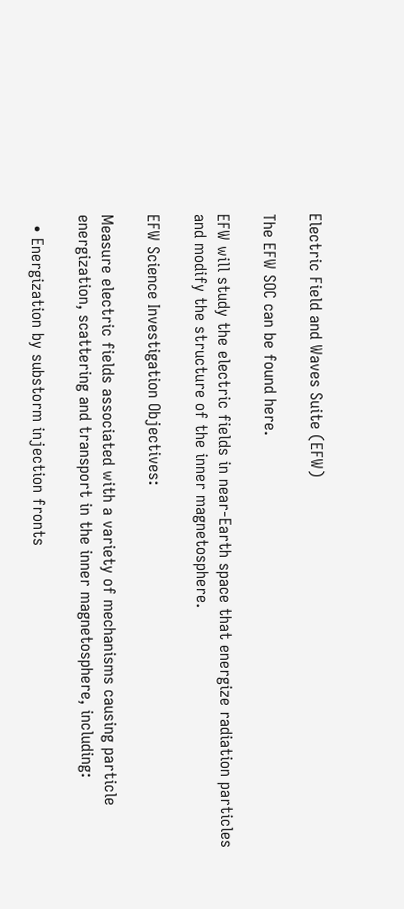Electric Field and Waves Suite (EFW)

The EFW SOC can be found here.

EFW will study the electric fields in near-Earth space that energize radiation particles and modify the structure of the inner magnetosphere.

EFW Science Investigation Objectives:

Measure electric fields associated with a variety of mechanisms causing particle energization, scattering and transport in the inner magnetosphere, including:

  • Energization by substorm injection fronts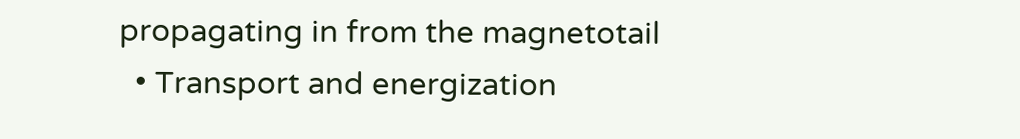propagating in from the magnetotail
  • Transport and energization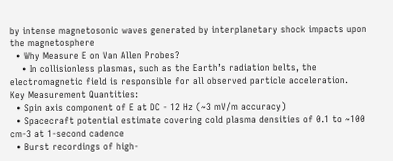by intense magnetosonic waves generated by interplanetary shock impacts upon the magnetosphere
  • Why Measure E on Van Allen Probes?
    • In collisionless plasmas, such as the Earth’s radiation belts, the electromagnetic field is responsible for all observed particle acceleration.
Key Measurement Quantities:
  • Spin axis component of E at DC - 12 Hz (~3 mV/m accuracy)
  • Spacecraft potential estimate covering cold plasma densities of 0.1 to ~100 cm-3 at 1-second cadence
  • Burst recordings of high-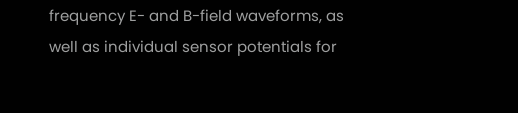frequency E- and B-field waveforms, as well as individual sensor potentials for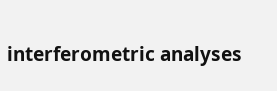interferometric analyses